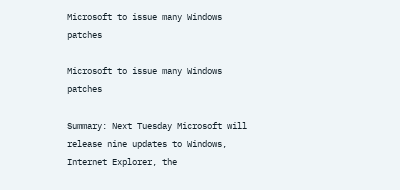Microsoft to issue many Windows patches

Microsoft to issue many Windows patches

Summary: Next Tuesday Microsoft will release nine updates to Windows, Internet Explorer, the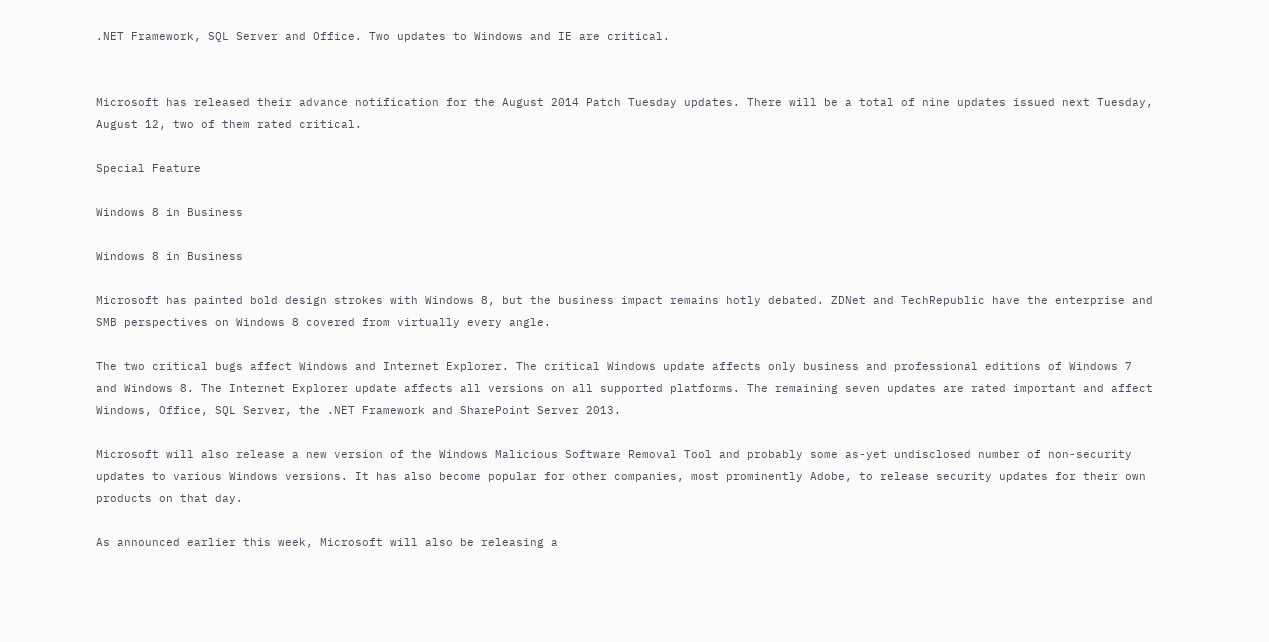.NET Framework, SQL Server and Office. Two updates to Windows and IE are critical.


Microsoft has released their advance notification for the August 2014 Patch Tuesday updates. There will be a total of nine updates issued next Tuesday, August 12, two of them rated critical.

Special Feature

Windows 8 in Business

Windows 8 in Business

Microsoft has painted bold design strokes with Windows 8, but the business impact remains hotly debated. ZDNet and TechRepublic have the enterprise and SMB perspectives on Windows 8 covered from virtually every angle.

The two critical bugs affect Windows and Internet Explorer. The critical Windows update affects only business and professional editions of Windows 7 and Windows 8. The Internet Explorer update affects all versions on all supported platforms. The remaining seven updates are rated important and affect Windows, Office, SQL Server, the .NET Framework and SharePoint Server 2013.

Microsoft will also release a new version of the Windows Malicious Software Removal Tool and probably some as-yet undisclosed number of non-security updates to various Windows versions. It has also become popular for other companies, most prominently Adobe, to release security updates for their own products on that day.

As announced earlier this week, Microsoft will also be releasing a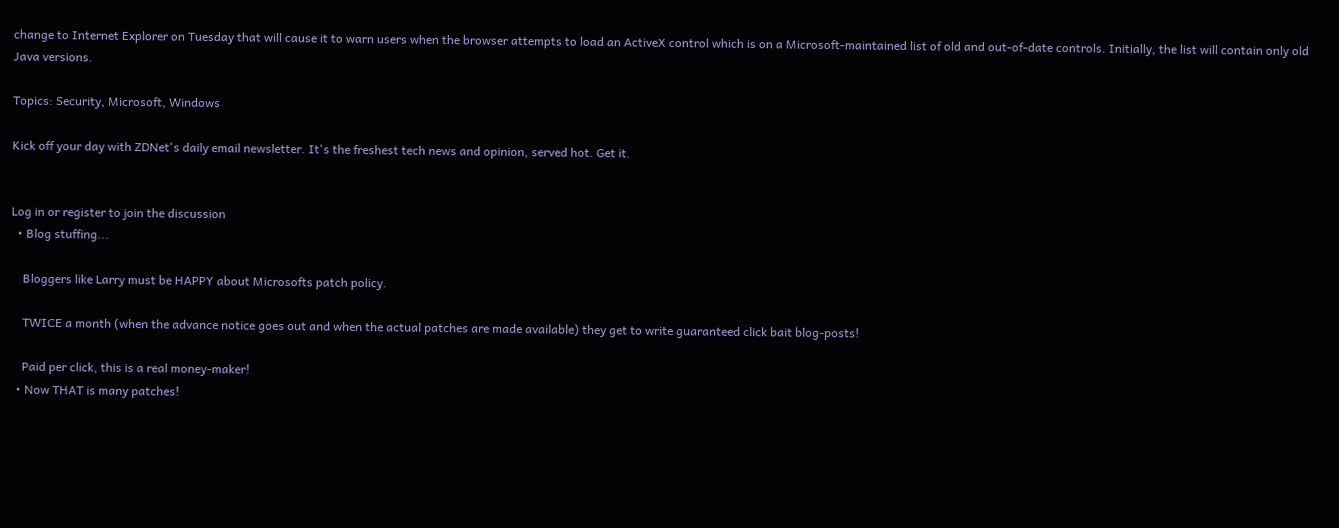change to Internet Explorer on Tuesday that will cause it to warn users when the browser attempts to load an ActiveX control which is on a Microsoft-maintained list of old and out-of-date controls. Initially, the list will contain only old Java versions.

Topics: Security, Microsoft, Windows

Kick off your day with ZDNet's daily email newsletter. It's the freshest tech news and opinion, served hot. Get it.


Log in or register to join the discussion
  • Blog stuffing...

    Bloggers like Larry must be HAPPY about Microsofts patch policy.

    TWICE a month (when the advance notice goes out and when the actual patches are made available) they get to write guaranteed click bait blog-posts!

    Paid per click, this is a real money-maker!
  • Now THAT is many patches!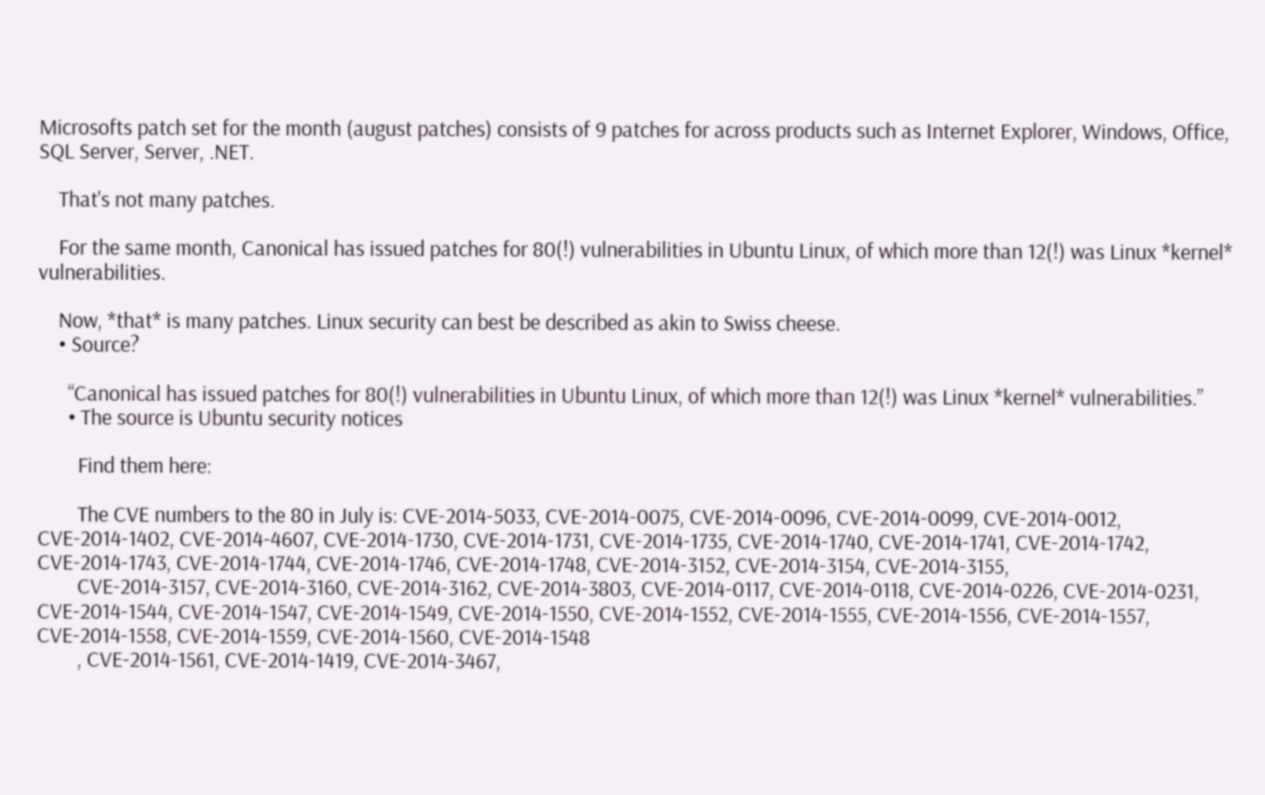Microsofts patch set for the month (august patches) consists of 9 patches for across products such as Internet Explorer, Windows, Office, SQL Server, Server, .NET.

    That's not many patches.

    For the same month, Canonical has issued patches for 80(!) vulnerabilities in Ubuntu Linux, of which more than 12(!) was Linux *kernel* vulnerabilities.

    Now, *that* is many patches. Linux security can best be described as akin to Swiss cheese.
    • Source?

      “Canonical has issued patches for 80(!) vulnerabilities in Ubuntu Linux, of which more than 12(!) was Linux *kernel* vulnerabilities.”
      • The source is Ubuntu security notices

        Find them here:

        The CVE numbers to the 80 in July is: CVE-2014-5033, CVE-2014-0075, CVE-2014-0096, CVE-2014-0099, CVE-2014-0012, CVE-2014-1402, CVE-2014-4607, CVE-2014-1730, CVE-2014-1731, CVE-2014-1735, CVE-2014-1740, CVE-2014-1741, CVE-2014-1742, CVE-2014-1743, CVE-2014-1744, CVE-2014-1746, CVE-2014-1748, CVE-2014-3152, CVE-2014-3154, CVE-2014-3155,
        CVE-2014-3157, CVE-2014-3160, CVE-2014-3162, CVE-2014-3803, CVE-2014-0117, CVE-2014-0118, CVE-2014-0226, CVE-2014-0231, CVE-2014-1544, CVE-2014-1547, CVE-2014-1549, CVE-2014-1550, CVE-2014-1552, CVE-2014-1555, CVE-2014-1556, CVE-2014-1557, CVE-2014-1558, CVE-2014-1559, CVE-2014-1560, CVE-2014-1548
        , CVE-2014-1561, CVE-2014-1419, CVE-2014-3467,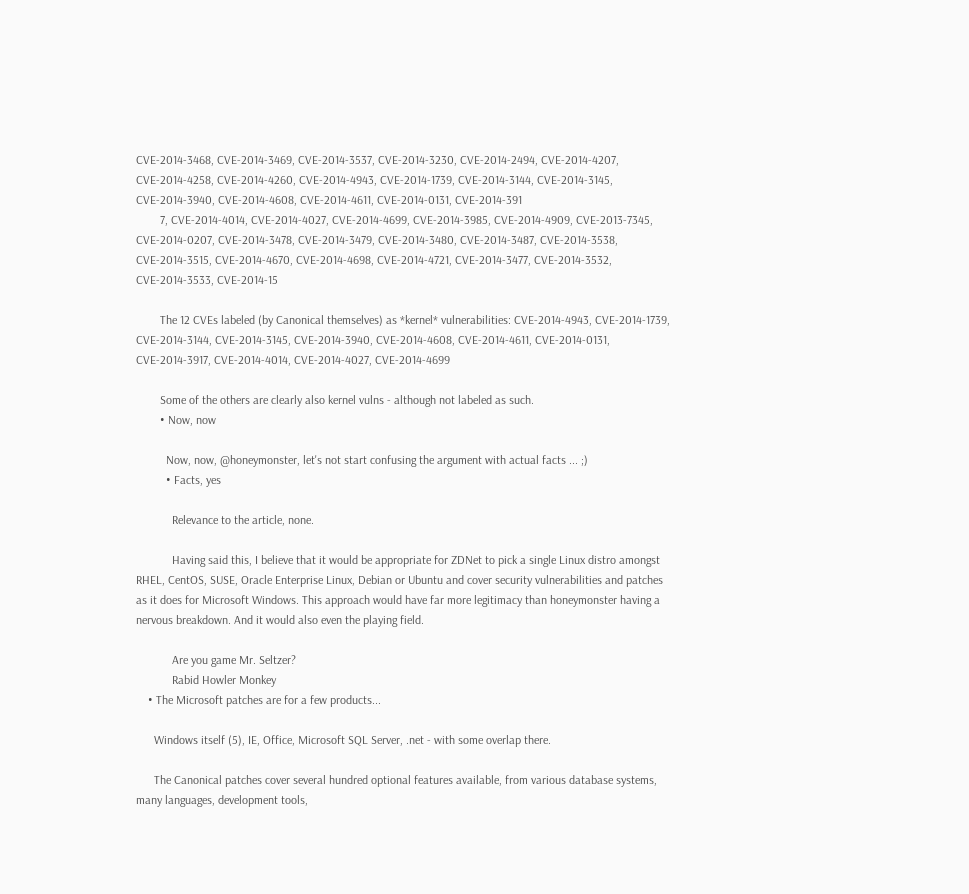CVE-2014-3468, CVE-2014-3469, CVE-2014-3537, CVE-2014-3230, CVE-2014-2494, CVE-2014-4207, CVE-2014-4258, CVE-2014-4260, CVE-2014-4943, CVE-2014-1739, CVE-2014-3144, CVE-2014-3145, CVE-2014-3940, CVE-2014-4608, CVE-2014-4611, CVE-2014-0131, CVE-2014-391
        7, CVE-2014-4014, CVE-2014-4027, CVE-2014-4699, CVE-2014-3985, CVE-2014-4909, CVE-2013-7345, CVE-2014-0207, CVE-2014-3478, CVE-2014-3479, CVE-2014-3480, CVE-2014-3487, CVE-2014-3538, CVE-2014-3515, CVE-2014-4670, CVE-2014-4698, CVE-2014-4721, CVE-2014-3477, CVE-2014-3532, CVE-2014-3533, CVE-2014-15

        The 12 CVEs labeled (by Canonical themselves) as *kernel* vulnerabilities: CVE-2014-4943, CVE-2014-1739, CVE-2014-3144, CVE-2014-3145, CVE-2014-3940, CVE-2014-4608, CVE-2014-4611, CVE-2014-0131, CVE-2014-3917, CVE-2014-4014, CVE-2014-4027, CVE-2014-4699

        Some of the others are clearly also kernel vulns - although not labeled as such.
        • Now, now

          Now, now, @honeymonster, let's not start confusing the argument with actual facts ... ;)
          • Facts, yes

            Relevance to the article, none.

            Having said this, I believe that it would be appropriate for ZDNet to pick a single Linux distro amongst RHEL, CentOS, SUSE, Oracle Enterprise Linux, Debian or Ubuntu and cover security vulnerabilities and patches as it does for Microsoft Windows. This approach would have far more legitimacy than honeymonster having a nervous breakdown. And it would also even the playing field.

            Are you game Mr. Seltzer?
            Rabid Howler Monkey
    • The Microsoft patches are for a few products...

      Windows itself (5), IE, Office, Microsoft SQL Server, .net - with some overlap there.

      The Canonical patches cover several hundred optional features available, from various database systems, many languages, development tools,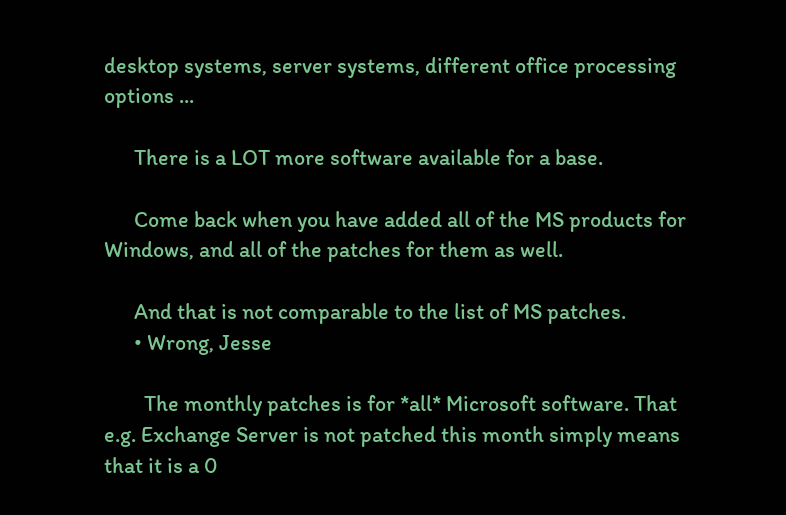desktop systems, server systems, different office processing options ...

      There is a LOT more software available for a base.

      Come back when you have added all of the MS products for Windows, and all of the patches for them as well.

      And that is not comparable to the list of MS patches.
      • Wrong, Jesse

        The monthly patches is for *all* Microsoft software. That e.g. Exchange Server is not patched this month simply means that it is a 0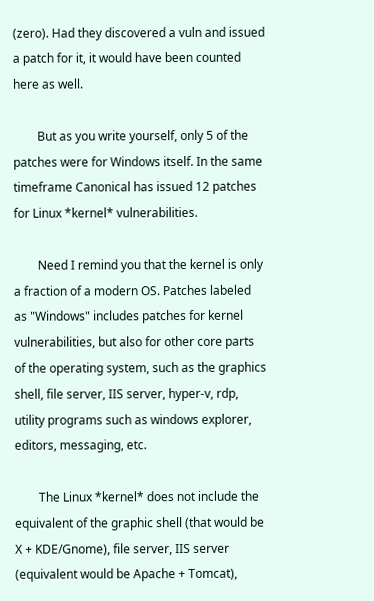(zero). Had they discovered a vuln and issued a patch for it, it would have been counted here as well.

        But as you write yourself, only 5 of the patches were for Windows itself. In the same timeframe Canonical has issued 12 patches for Linux *kernel* vulnerabilities.

        Need I remind you that the kernel is only a fraction of a modern OS. Patches labeled as "Windows" includes patches for kernel vulnerabilities, but also for other core parts of the operating system, such as the graphics shell, file server, IIS server, hyper-v, rdp, utility programs such as windows explorer, editors, messaging, etc.

        The Linux *kernel* does not include the equivalent of the graphic shell (that would be X + KDE/Gnome), file server, IIS server (equivalent would be Apache + Tomcat),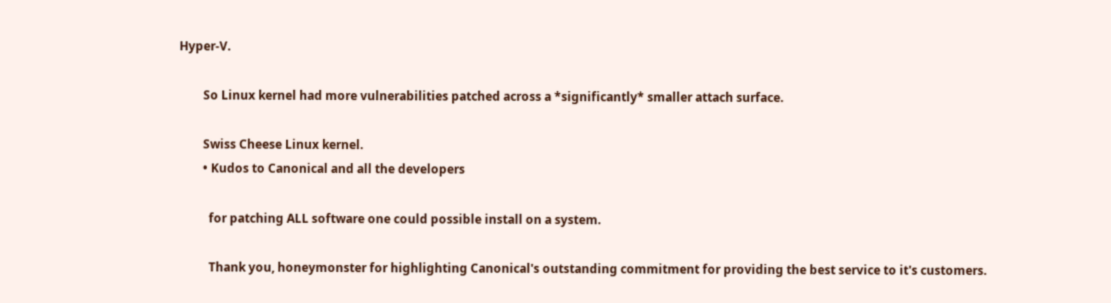Hyper-V.

        So Linux kernel had more vulnerabilities patched across a *significantly* smaller attach surface.

        Swiss Cheese Linux kernel.
        • Kudos to Canonical and all the developers

          for patching ALL software one could possible install on a system.

          Thank you, honeymonster for highlighting Canonical's outstanding commitment for providing the best service to it's customers.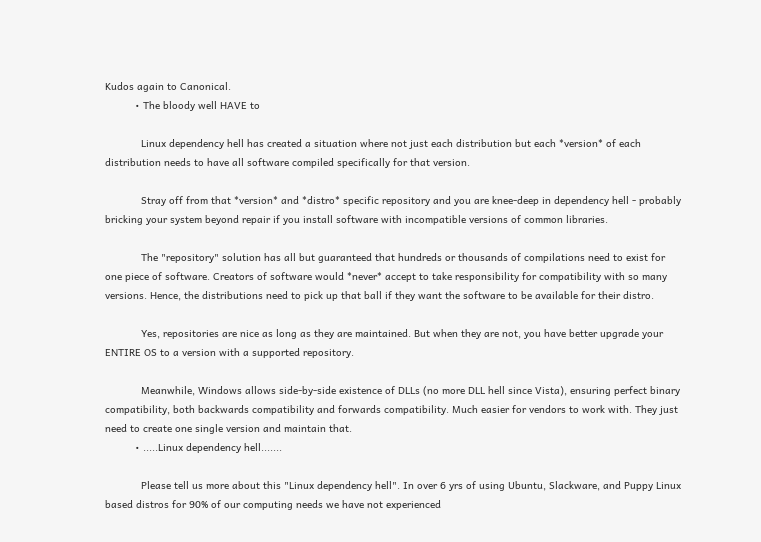Kudos again to Canonical.
          • The bloody well HAVE to

            Linux dependency hell has created a situation where not just each distribution but each *version* of each distribution needs to have all software compiled specifically for that version.

            Stray off from that *version* and *distro* specific repository and you are knee-deep in dependency hell - probably bricking your system beyond repair if you install software with incompatible versions of common libraries.

            The "repository" solution has all but guaranteed that hundreds or thousands of compilations need to exist for one piece of software. Creators of software would *never* accept to take responsibility for compatibility with so many versions. Hence, the distributions need to pick up that ball if they want the software to be available for their distro.

            Yes, repositories are nice as long as they are maintained. But when they are not, you have better upgrade your ENTIRE OS to a version with a supported repository.

            Meanwhile, Windows allows side-by-side existence of DLLs (no more DLL hell since Vista), ensuring perfect binary compatibility, both backwards compatibility and forwards compatibility. Much easier for vendors to work with. They just need to create one single version and maintain that.
          • .....Linux dependency hell.......

            Please tell us more about this "Linux dependency hell". In over 6 yrs of using Ubuntu, Slackware, and Puppy Linux based distros for 90% of our computing needs we have not experienced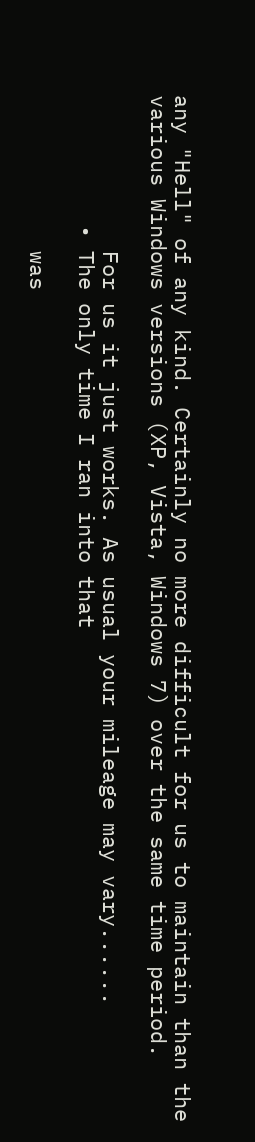any "Hell" of any kind. Certainly no more difficult for us to maintain than the various Windows versions (XP, Vista, Windows 7) over the same time period.

            For us it just works. As usual your mileage may vary......
          • The only time I ran into that

            was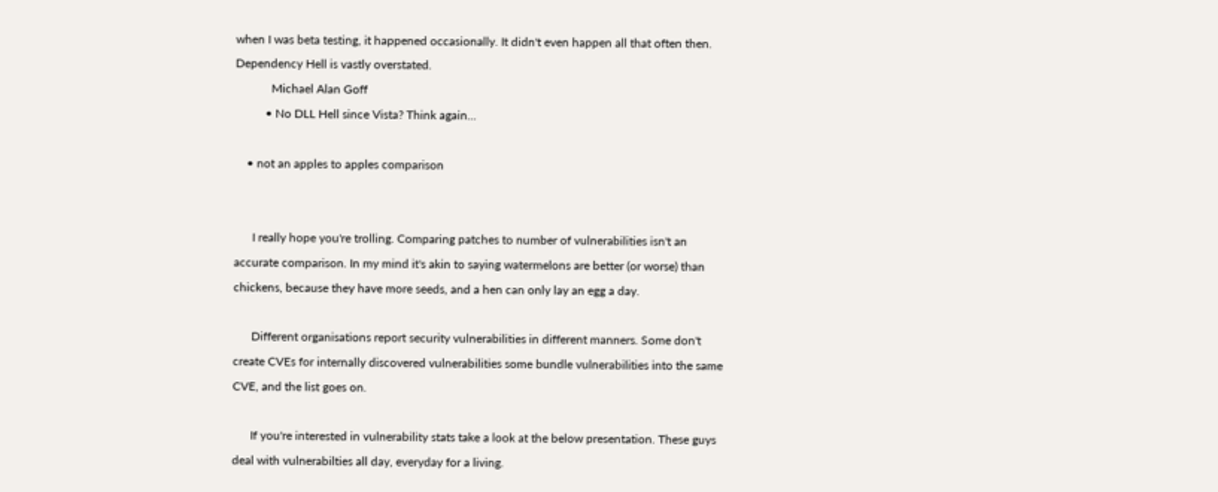when I was beta testing, it happened occasionally. It didn't even happen all that often then. Dependency Hell is vastly overstated.
            Michael Alan Goff
          • No DLL Hell since Vista? Think again...

    • not an apples to apples comparison


      I really hope you're trolling. Comparing patches to number of vulnerabilities isn't an accurate comparison. In my mind it's akin to saying watermelons are better (or worse) than chickens, because they have more seeds, and a hen can only lay an egg a day.

      Different organisations report security vulnerabilities in different manners. Some don't create CVEs for internally discovered vulnerabilities some bundle vulnerabilities into the same CVE, and the list goes on.

      If you're interested in vulnerability stats take a look at the below presentation. These guys deal with vulnerabilties all day, everyday for a living.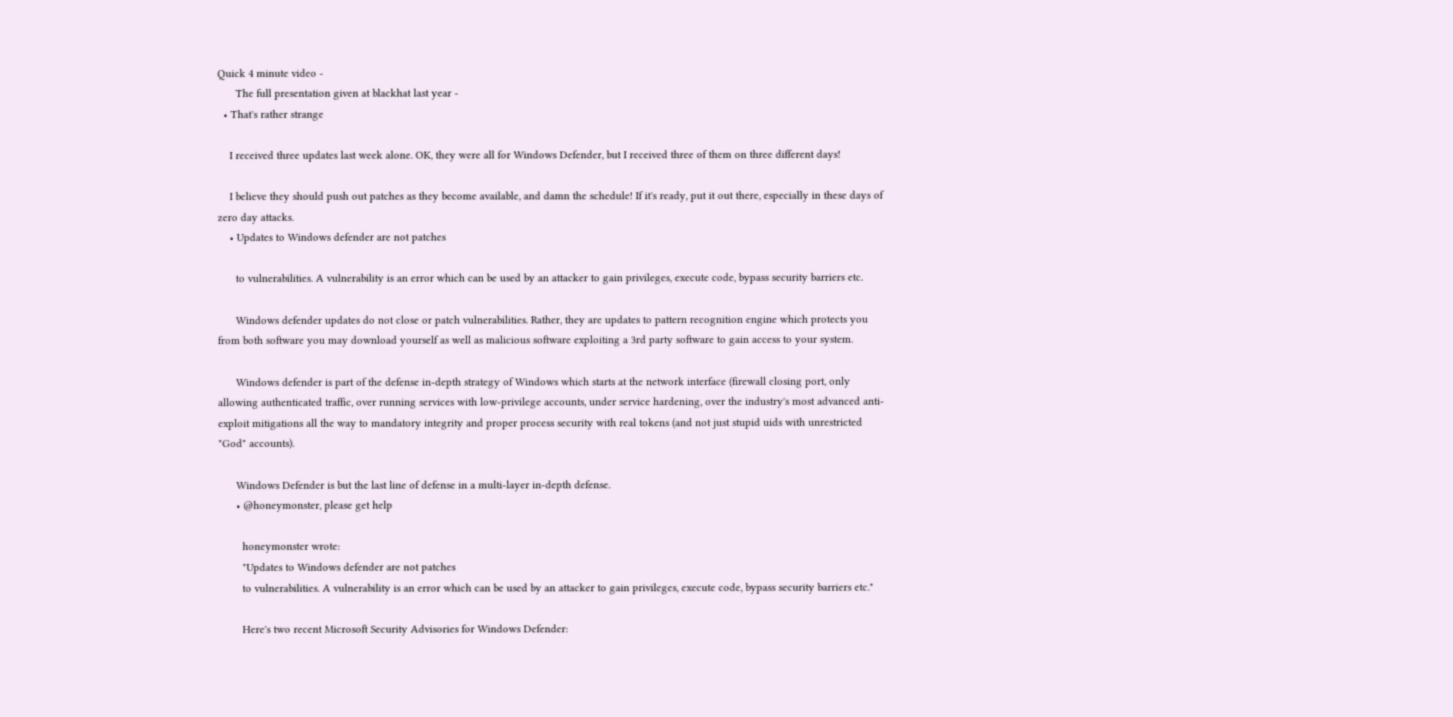Quick 4 minute video -
      The full presentation given at blackhat last year -
  • That's rather strange

    I received three updates last week alone. OK, they were all for Windows Defender, but I received three of them on three different days!

    I believe they should push out patches as they become available, and damn the schedule! If it's ready, put it out there, especially in these days of zero day attacks.
    • Updates to Windows defender are not patches

      to vulnerabilities. A vulnerability is an error which can be used by an attacker to gain privileges, execute code, bypass security barriers etc.

      Windows defender updates do not close or patch vulnerabilities. Rather, they are updates to pattern recognition engine which protects you from both software you may download yourself as well as malicious software exploiting a 3rd party software to gain access to your system.

      Windows defender is part of the defense in-depth strategy of Windows which starts at the network interface (firewall closing port, only allowing authenticated traffic, over running services with low-privilege accounts, under service hardening, over the industry's most advanced anti-exploit mitigations all the way to mandatory integrity and proper process security with real tokens (and not just stupid uids with unrestricted "God" accounts).

      Windows Defender is but the last line of defense in a multi-layer in-depth defense.
      • @honeymonster, please get help

        honeymonster wrote:
        "Updates to Windows defender are not patches
        to vulnerabilities. A vulnerability is an error which can be used by an attacker to gain privileges, execute code, bypass security barriers etc."

        Here's two recent Microsoft Security Advisories for Windows Defender: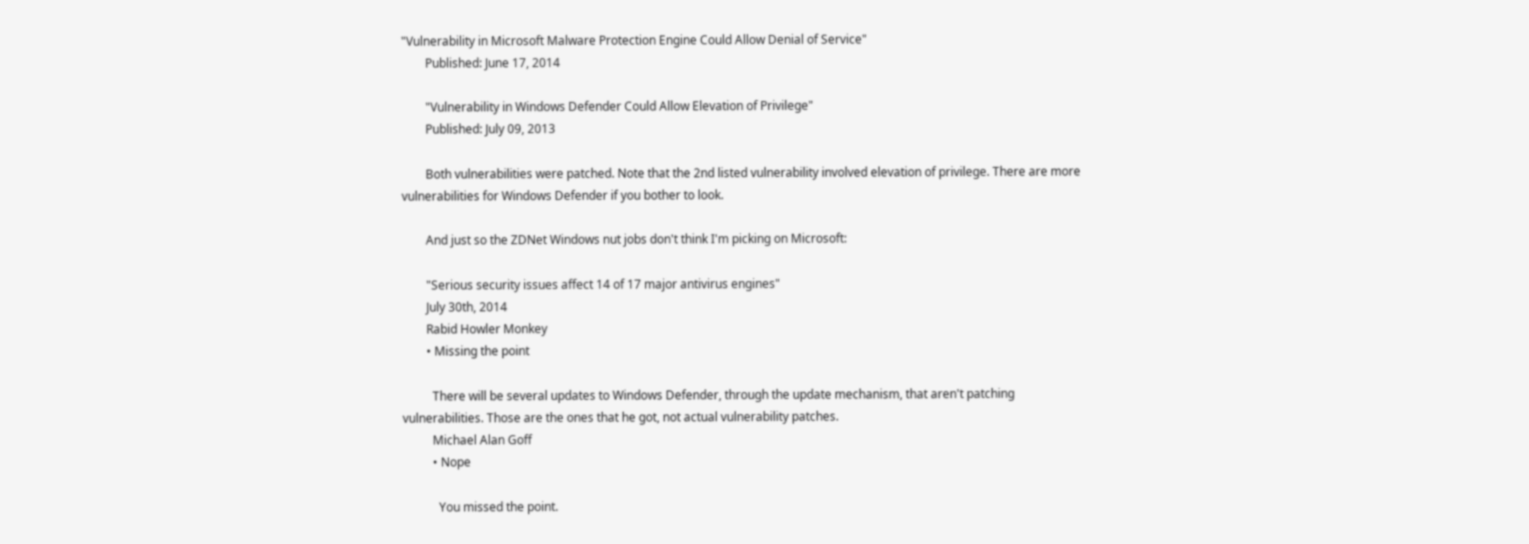"Vulnerability in Microsoft Malware Protection Engine Could Allow Denial of Service"
        Published: June 17, 2014

        "Vulnerability in Windows Defender Could Allow Elevation of Privilege"
        Published: July 09, 2013

        Both vulnerabilities were patched. Note that the 2nd listed vulnerability involved elevation of privilege. There are more vulnerabilities for Windows Defender if you bother to look.

        And just so the ZDNet Windows nut jobs don't think I'm picking on Microsoft:

        "Serious security issues affect 14 of 17 major antivirus engines"
        July 30th, 2014
        Rabid Howler Monkey
        • Missing the point

          There will be several updates to Windows Defender, through the update mechanism, that aren't patching vulnerabilities. Those are the ones that he got, not actual vulnerability patches.
          Michael Alan Goff
          • Nope

            You missed the point.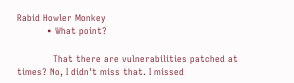Rabid Howler Monkey
          • What point?

            That there are vulnerabilities patched at times? No, I didn't miss that. I missed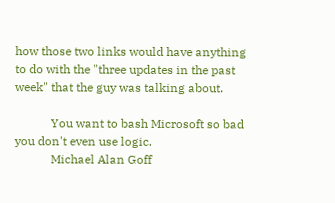how those two links would have anything to do with the "three updates in the past week" that the guy was talking about.

            You want to bash Microsoft so bad you don't even use logic.
            Michael Alan Goff